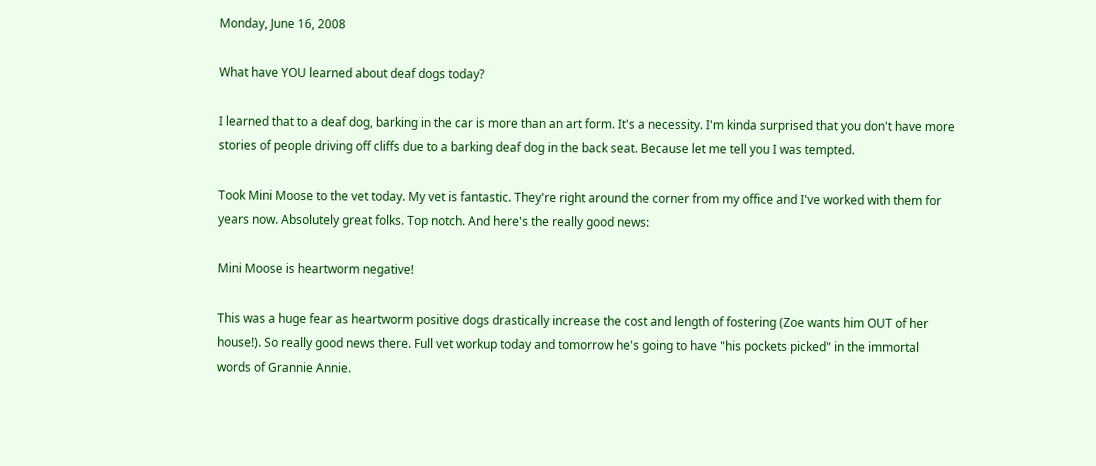Monday, June 16, 2008

What have YOU learned about deaf dogs today?

I learned that to a deaf dog, barking in the car is more than an art form. It's a necessity. I'm kinda surprised that you don't have more stories of people driving off cliffs due to a barking deaf dog in the back seat. Because let me tell you I was tempted.

Took Mini Moose to the vet today. My vet is fantastic. They're right around the corner from my office and I've worked with them for years now. Absolutely great folks. Top notch. And here's the really good news:

Mini Moose is heartworm negative!

This was a huge fear as heartworm positive dogs drastically increase the cost and length of fostering (Zoe wants him OUT of her house!). So really good news there. Full vet workup today and tomorrow he's going to have "his pockets picked" in the immortal words of Grannie Annie.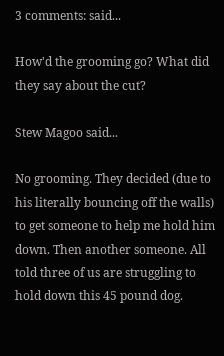3 comments: said...

How'd the grooming go? What did they say about the cut?

Stew Magoo said...

No grooming. They decided (due to his literally bouncing off the walls) to get someone to help me hold him down. Then another someone. All told three of us are struggling to hold down this 45 pound dog.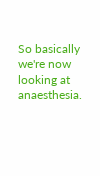So basically we're now looking at anaesthesia.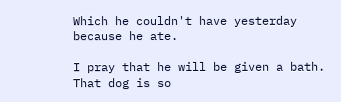Which he couldn't have yesterday because he ate.

I pray that he will be given a bath. That dog is so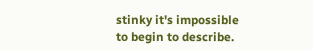stinky it's impossible to begin to describe.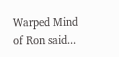Warped Mind of Ron said...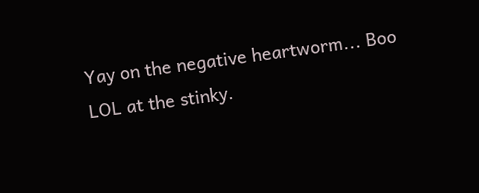Yay on the negative heartworm... Boo LOL at the stinky.